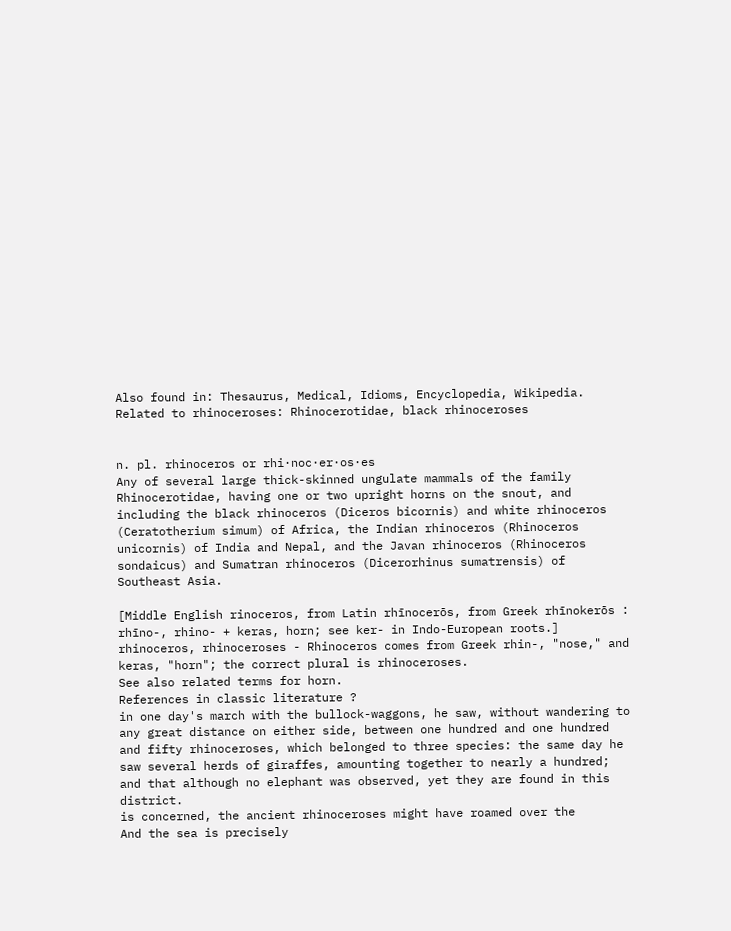Also found in: Thesaurus, Medical, Idioms, Encyclopedia, Wikipedia.
Related to rhinoceroses: Rhinocerotidae, black rhinoceroses


n. pl. rhinoceros or rhi·noc·er·os·es
Any of several large thick-skinned ungulate mammals of the family Rhinocerotidae, having one or two upright horns on the snout, and including the black rhinoceros (Diceros bicornis) and white rhinoceros (Ceratotherium simum) of Africa, the Indian rhinoceros (Rhinoceros unicornis) of India and Nepal, and the Javan rhinoceros (Rhinoceros sondaicus) and Sumatran rhinoceros (Dicerorhinus sumatrensis) of Southeast Asia.

[Middle English rinoceros, from Latin rhīnocerōs, from Greek rhīnokerōs : rhīno-, rhino- + keras, horn; see ker- in Indo-European roots.]
rhinoceros, rhinoceroses - Rhinoceros comes from Greek rhin-, "nose," and keras, "horn"; the correct plural is rhinoceroses.
See also related terms for horn.
References in classic literature ?
in one day's march with the bullock-waggons, he saw, without wandering to any great distance on either side, between one hundred and one hundred and fifty rhinoceroses, which belonged to three species: the same day he saw several herds of giraffes, amounting together to nearly a hundred; and that although no elephant was observed, yet they are found in this district.
is concerned, the ancient rhinoceroses might have roamed over the
And the sea is precisely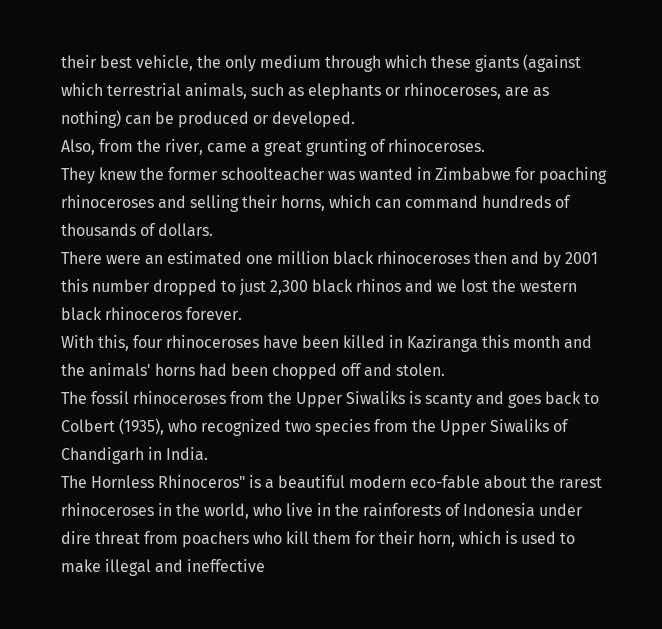their best vehicle, the only medium through which these giants (against which terrestrial animals, such as elephants or rhinoceroses, are as nothing) can be produced or developed.
Also, from the river, came a great grunting of rhinoceroses.
They knew the former schoolteacher was wanted in Zimbabwe for poaching rhinoceroses and selling their horns, which can command hundreds of thousands of dollars.
There were an estimated one million black rhinoceroses then and by 2001 this number dropped to just 2,300 black rhinos and we lost the western black rhinoceros forever.
With this, four rhinoceroses have been killed in Kaziranga this month and the animals' horns had been chopped off and stolen.
The fossil rhinoceroses from the Upper Siwaliks is scanty and goes back to Colbert (1935), who recognized two species from the Upper Siwaliks of Chandigarh in India.
The Hornless Rhinoceros" is a beautiful modern eco-fable about the rarest rhinoceroses in the world, who live in the rainforests of Indonesia under dire threat from poachers who kill them for their horn, which is used to make illegal and ineffective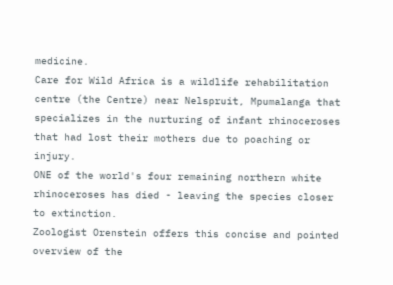medicine.
Care for Wild Africa is a wildlife rehabilitation centre (the Centre) near Nelspruit, Mpumalanga that specializes in the nurturing of infant rhinoceroses that had lost their mothers due to poaching or injury.
ONE of the world's four remaining northern white rhinoceroses has died - leaving the species closer to extinction.
Zoologist Orenstein offers this concise and pointed overview of the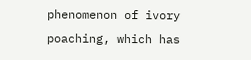phenomenon of ivory poaching, which has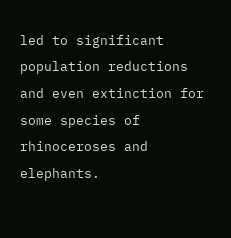led to significant population reductions and even extinction for some species of rhinoceroses and elephants.